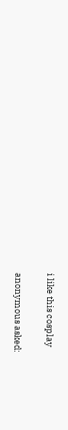i like this cosplay

anonymous asked: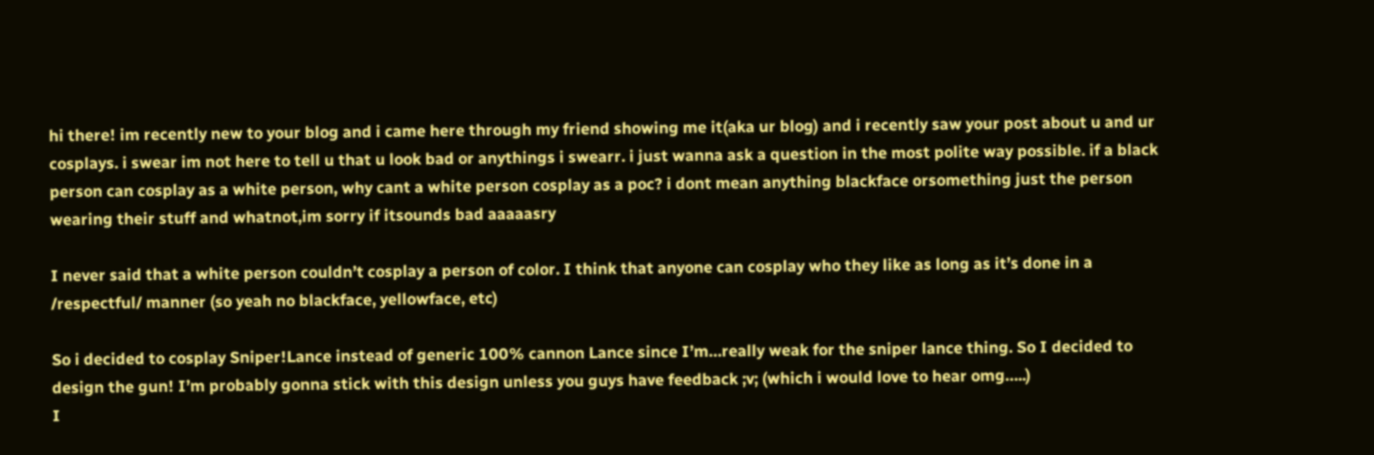hi there! im recently new to your blog and i came here through my friend showing me it(aka ur blog) and i recently saw your post about u and ur cosplays. i swear im not here to tell u that u look bad or anythings i swearr. i just wanna ask a question in the most polite way possible. if a black person can cosplay as a white person, why cant a white person cosplay as a poc? i dont mean anything blackface orsomething just the person wearing their stuff and whatnot,im sorry if itsounds bad aaaaasry

I never said that a white person couldn’t cosplay a person of color. I think that anyone can cosplay who they like as long as it’s done in a /respectful/ manner (so yeah no blackface, yellowface, etc)

So i decided to cosplay Sniper!Lance instead of generic 100% cannon Lance since I’m…really weak for the sniper lance thing. So I decided to design the gun! I’m probably gonna stick with this design unless you guys have feedback ;v; (which i would love to hear omg…..)
I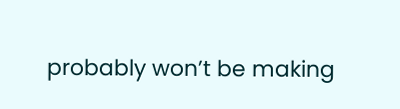probably won’t be making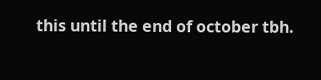this until the end of october tbh.